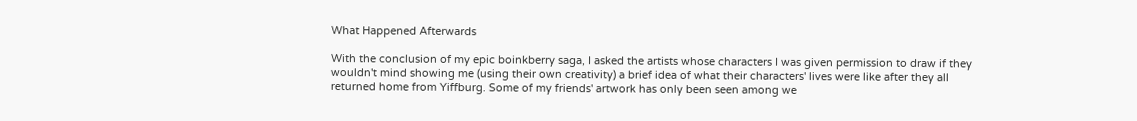What Happened Afterwards

With the conclusion of my epic boinkberry saga, I asked the artists whose characters I was given permission to draw if they wouldn't mind showing me (using their own creativity) a brief idea of what their characters' lives were like after they all returned home from Yiffburg. Some of my friends' artwork has only been seen among we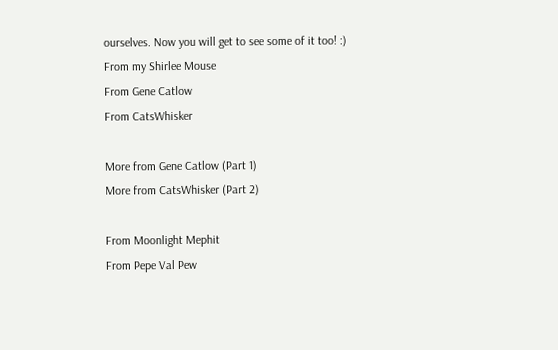ourselves. Now you will get to see some of it too! :)
From my Shirlee Mouse
From Gene Catlow
From CatsWhisker

More from Gene Catlow (Part 1)
More from CatsWhisker (Part 2)

From Moonlight Mephit
From Pepe Val Pew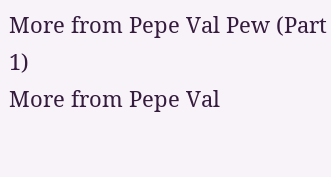More from Pepe Val Pew (Part 1)
More from Pepe Val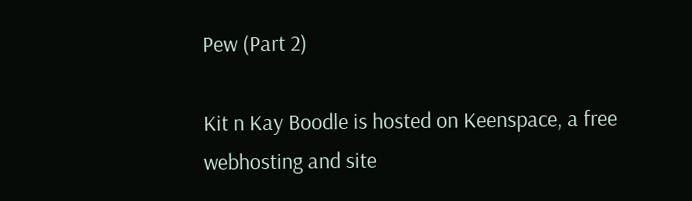Pew (Part 2)

Kit n Kay Boodle is hosted on Keenspace, a free webhosting and site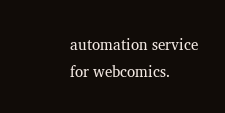automation service for webcomics.